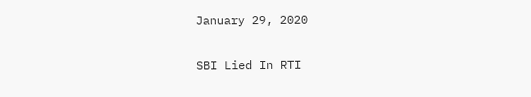January 29, 2020

SBI Lied In RTI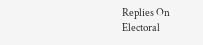Replies On Electoral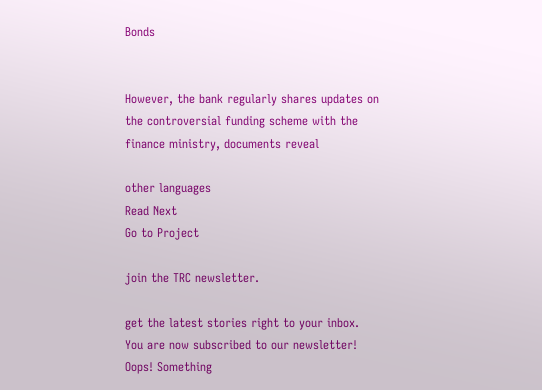Bonds


However, the bank regularly shares updates on the controversial funding scheme with the finance ministry, documents reveal

other languages
Read Next
Go to Project

join the TRC newsletter.

get the latest stories right to your inbox.
You are now subscribed to our newsletter!
Oops! Something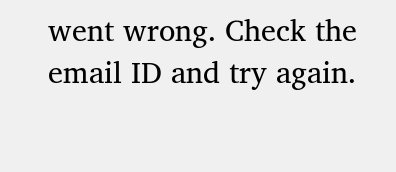went wrong. Check the email ID and try again.